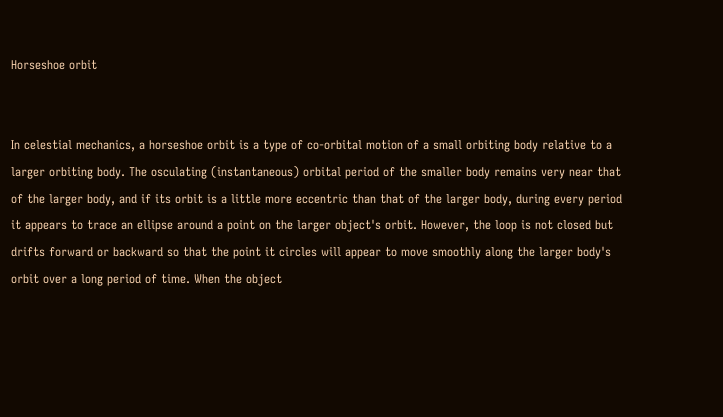Horseshoe orbit


In celestial mechanics, a horseshoe orbit is a type of co-orbital motion of a small orbiting body relative to a larger orbiting body. The osculating (instantaneous) orbital period of the smaller body remains very near that of the larger body, and if its orbit is a little more eccentric than that of the larger body, during every period it appears to trace an ellipse around a point on the larger object's orbit. However, the loop is not closed but drifts forward or backward so that the point it circles will appear to move smoothly along the larger body's orbit over a long period of time. When the object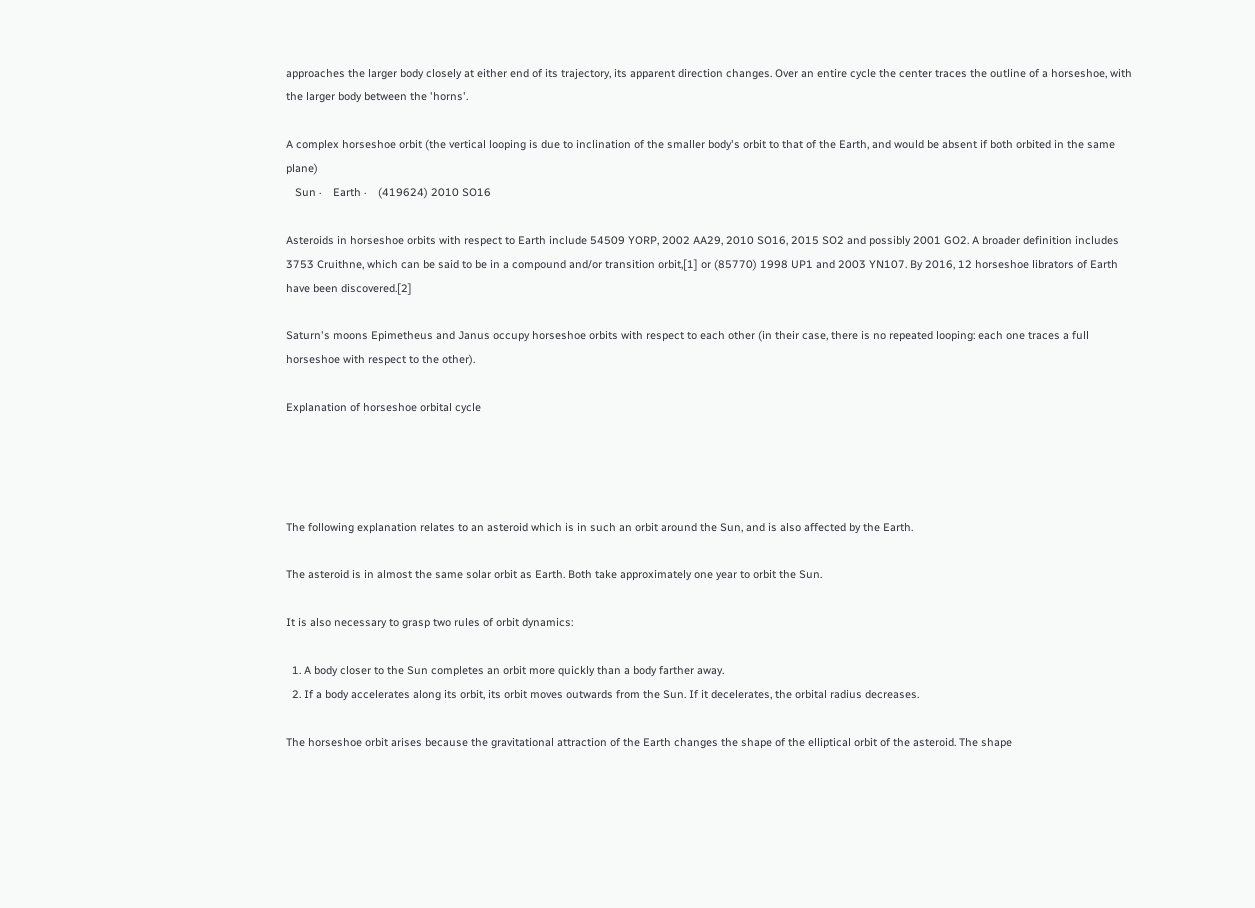approaches the larger body closely at either end of its trajectory, its apparent direction changes. Over an entire cycle the center traces the outline of a horseshoe, with the larger body between the 'horns'.

A complex horseshoe orbit (the vertical looping is due to inclination of the smaller body's orbit to that of the Earth, and would be absent if both orbited in the same plane)
   Sun ·    Earth ·    (419624) 2010 SO16

Asteroids in horseshoe orbits with respect to Earth include 54509 YORP, 2002 AA29, 2010 SO16, 2015 SO2 and possibly 2001 GO2. A broader definition includes 3753 Cruithne, which can be said to be in a compound and/or transition orbit,[1] or (85770) 1998 UP1 and 2003 YN107. By 2016, 12 horseshoe librators of Earth have been discovered.[2]

Saturn's moons Epimetheus and Janus occupy horseshoe orbits with respect to each other (in their case, there is no repeated looping: each one traces a full horseshoe with respect to the other).

Explanation of horseshoe orbital cycle




The following explanation relates to an asteroid which is in such an orbit around the Sun, and is also affected by the Earth.

The asteroid is in almost the same solar orbit as Earth. Both take approximately one year to orbit the Sun.

It is also necessary to grasp two rules of orbit dynamics:

  1. A body closer to the Sun completes an orbit more quickly than a body farther away.
  2. If a body accelerates along its orbit, its orbit moves outwards from the Sun. If it decelerates, the orbital radius decreases.

The horseshoe orbit arises because the gravitational attraction of the Earth changes the shape of the elliptical orbit of the asteroid. The shape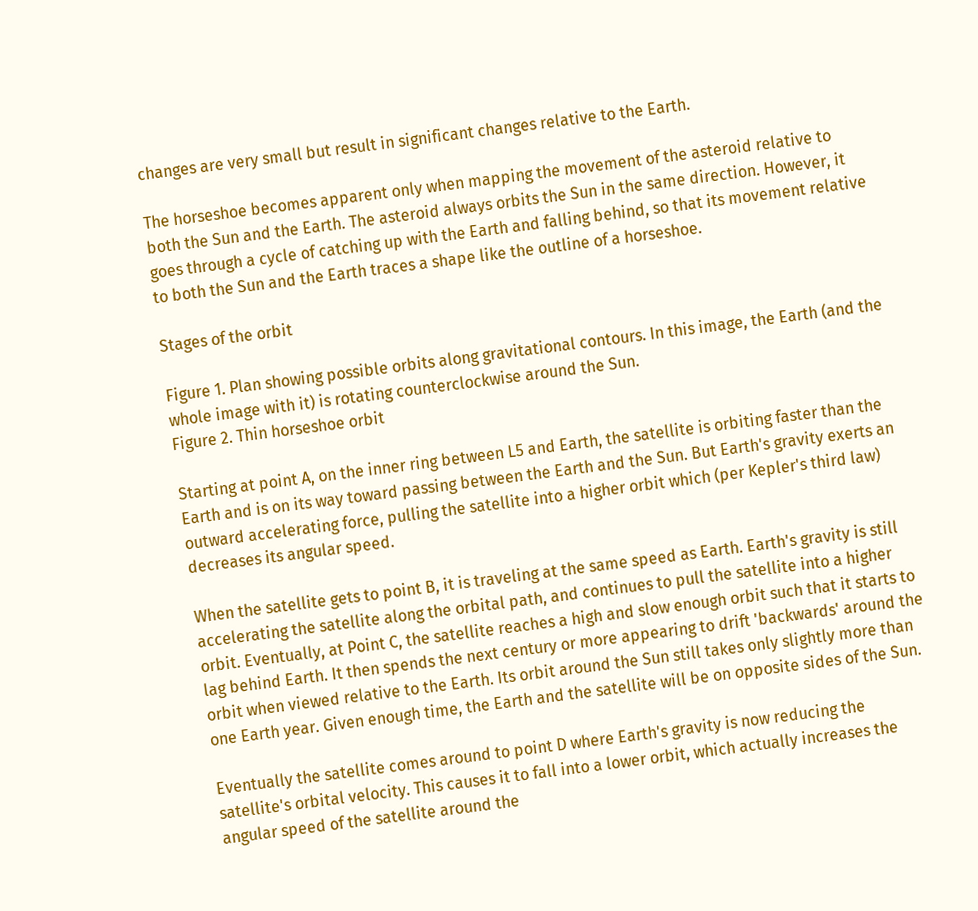changes are very small but result in significant changes relative to the Earth.

The horseshoe becomes apparent only when mapping the movement of the asteroid relative to both the Sun and the Earth. The asteroid always orbits the Sun in the same direction. However, it goes through a cycle of catching up with the Earth and falling behind, so that its movement relative to both the Sun and the Earth traces a shape like the outline of a horseshoe.

Stages of the orbit

Figure 1. Plan showing possible orbits along gravitational contours. In this image, the Earth (and the whole image with it) is rotating counterclockwise around the Sun.
Figure 2. Thin horseshoe orbit

Starting at point A, on the inner ring between L5 and Earth, the satellite is orbiting faster than the Earth and is on its way toward passing between the Earth and the Sun. But Earth's gravity exerts an outward accelerating force, pulling the satellite into a higher orbit which (per Kepler's third law) decreases its angular speed.

When the satellite gets to point B, it is traveling at the same speed as Earth. Earth's gravity is still accelerating the satellite along the orbital path, and continues to pull the satellite into a higher orbit. Eventually, at Point C, the satellite reaches a high and slow enough orbit such that it starts to lag behind Earth. It then spends the next century or more appearing to drift 'backwards' around the orbit when viewed relative to the Earth. Its orbit around the Sun still takes only slightly more than one Earth year. Given enough time, the Earth and the satellite will be on opposite sides of the Sun.

Eventually the satellite comes around to point D where Earth's gravity is now reducing the satellite's orbital velocity. This causes it to fall into a lower orbit, which actually increases the angular speed of the satellite around the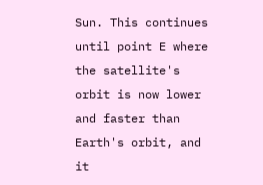Sun. This continues until point E where the satellite's orbit is now lower and faster than Earth's orbit, and it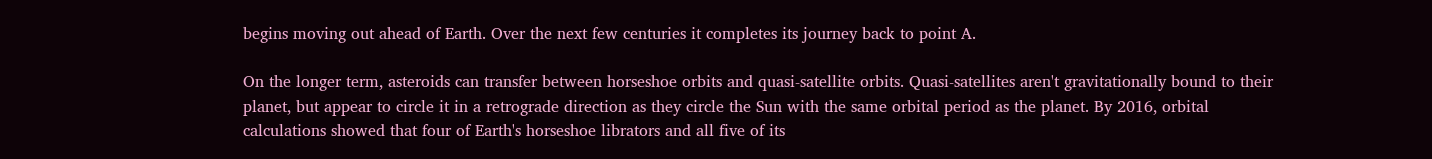begins moving out ahead of Earth. Over the next few centuries it completes its journey back to point A.

On the longer term, asteroids can transfer between horseshoe orbits and quasi-satellite orbits. Quasi-satellites aren't gravitationally bound to their planet, but appear to circle it in a retrograde direction as they circle the Sun with the same orbital period as the planet. By 2016, orbital calculations showed that four of Earth's horseshoe librators and all five of its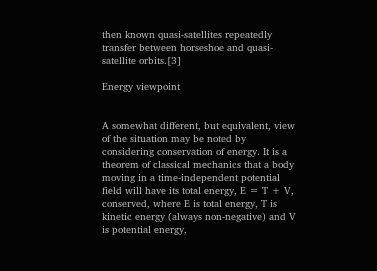then known quasi-satellites repeatedly transfer between horseshoe and quasi-satellite orbits.[3]

Energy viewpoint


A somewhat different, but equivalent, view of the situation may be noted by considering conservation of energy. It is a theorem of classical mechanics that a body moving in a time-independent potential field will have its total energy, E = T + V, conserved, where E is total energy, T is kinetic energy (always non-negative) and V is potential energy,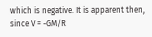which is negative. It is apparent then, since V = -GM/R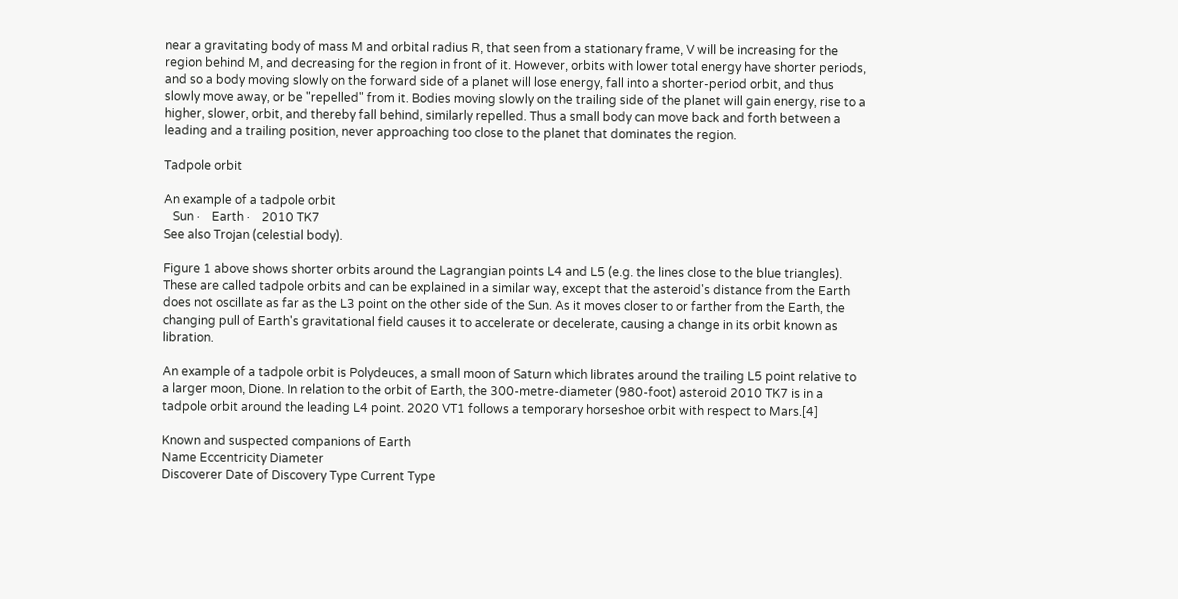near a gravitating body of mass M and orbital radius R, that seen from a stationary frame, V will be increasing for the region behind M, and decreasing for the region in front of it. However, orbits with lower total energy have shorter periods, and so a body moving slowly on the forward side of a planet will lose energy, fall into a shorter-period orbit, and thus slowly move away, or be "repelled" from it. Bodies moving slowly on the trailing side of the planet will gain energy, rise to a higher, slower, orbit, and thereby fall behind, similarly repelled. Thus a small body can move back and forth between a leading and a trailing position, never approaching too close to the planet that dominates the region.

Tadpole orbit

An example of a tadpole orbit
   Sun ·    Earth ·    2010 TK7
See also Trojan (celestial body).

Figure 1 above shows shorter orbits around the Lagrangian points L4 and L5 (e.g. the lines close to the blue triangles). These are called tadpole orbits and can be explained in a similar way, except that the asteroid's distance from the Earth does not oscillate as far as the L3 point on the other side of the Sun. As it moves closer to or farther from the Earth, the changing pull of Earth's gravitational field causes it to accelerate or decelerate, causing a change in its orbit known as libration.

An example of a tadpole orbit is Polydeuces, a small moon of Saturn which librates around the trailing L5 point relative to a larger moon, Dione. In relation to the orbit of Earth, the 300-metre-diameter (980-foot) asteroid 2010 TK7 is in a tadpole orbit around the leading L4 point. 2020 VT1 follows a temporary horseshoe orbit with respect to Mars.[4]

Known and suspected companions of Earth
Name Eccentricity Diameter
Discoverer Date of Discovery Type Current Type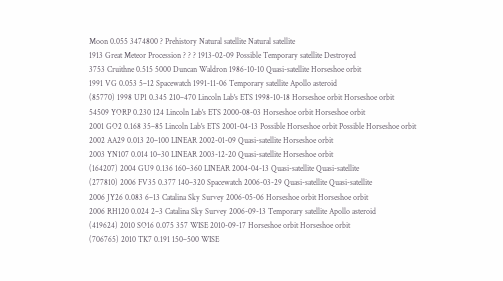Moon 0.055 3474800 ? Prehistory Natural satellite Natural satellite
1913 Great Meteor Procession ? ? ? 1913-02-09 Possible Temporary satellite Destroyed
3753 Cruithne 0.515 5000 Duncan Waldron 1986-10-10 Quasi-satellite Horseshoe orbit
1991 VG 0.053 5–12 Spacewatch 1991-11-06 Temporary satellite Apollo asteroid
(85770) 1998 UP1 0.345 210–470 Lincoln Lab's ETS 1998-10-18 Horseshoe orbit Horseshoe orbit
54509 YORP 0.230 124 Lincoln Lab's ETS 2000-08-03 Horseshoe orbit Horseshoe orbit
2001 GO2 0.168 35–85 Lincoln Lab's ETS 2001-04-13 Possible Horseshoe orbit Possible Horseshoe orbit
2002 AA29 0.013 20–100 LINEAR 2002-01-09 Quasi-satellite Horseshoe orbit
2003 YN107 0.014 10–30 LINEAR 2003-12-20 Quasi-satellite Horseshoe orbit
(164207) 2004 GU9 0.136 160–360 LINEAR 2004-04-13 Quasi-satellite Quasi-satellite
(277810) 2006 FV35 0.377 140–320 Spacewatch 2006-03-29 Quasi-satellite Quasi-satellite
2006 JY26 0.083 6–13 Catalina Sky Survey 2006-05-06 Horseshoe orbit Horseshoe orbit
2006 RH120 0.024 2–3 Catalina Sky Survey 2006-09-13 Temporary satellite Apollo asteroid
(419624) 2010 SO16 0.075 357 WISE 2010-09-17 Horseshoe orbit Horseshoe orbit
(706765) 2010 TK7 0.191 150–500 WISE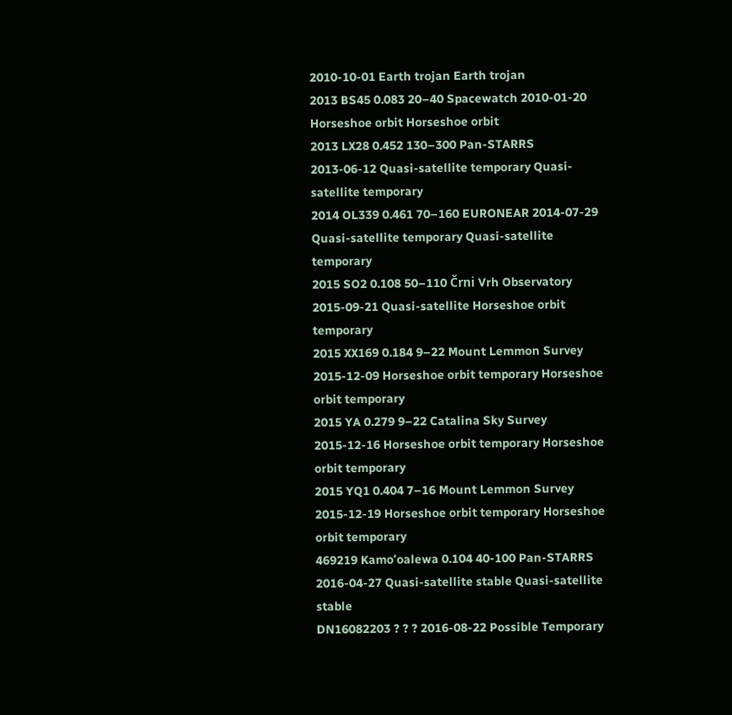2010-10-01 Earth trojan Earth trojan
2013 BS45 0.083 20–40 Spacewatch 2010-01-20 Horseshoe orbit Horseshoe orbit
2013 LX28 0.452 130–300 Pan-STARRS 2013-06-12 Quasi-satellite temporary Quasi-satellite temporary
2014 OL339 0.461 70–160 EURONEAR 2014-07-29 Quasi-satellite temporary Quasi-satellite temporary
2015 SO2 0.108 50–110 Črni Vrh Observatory 2015-09-21 Quasi-satellite Horseshoe orbit temporary
2015 XX169 0.184 9–22 Mount Lemmon Survey 2015-12-09 Horseshoe orbit temporary Horseshoe orbit temporary
2015 YA 0.279 9–22 Catalina Sky Survey 2015-12-16 Horseshoe orbit temporary Horseshoe orbit temporary
2015 YQ1 0.404 7–16 Mount Lemmon Survey 2015-12-19 Horseshoe orbit temporary Horseshoe orbit temporary
469219 Kamoʻoalewa 0.104 40-100 Pan-STARRS 2016-04-27 Quasi-satellite stable Quasi-satellite stable
DN16082203 ? ? ? 2016-08-22 Possible Temporary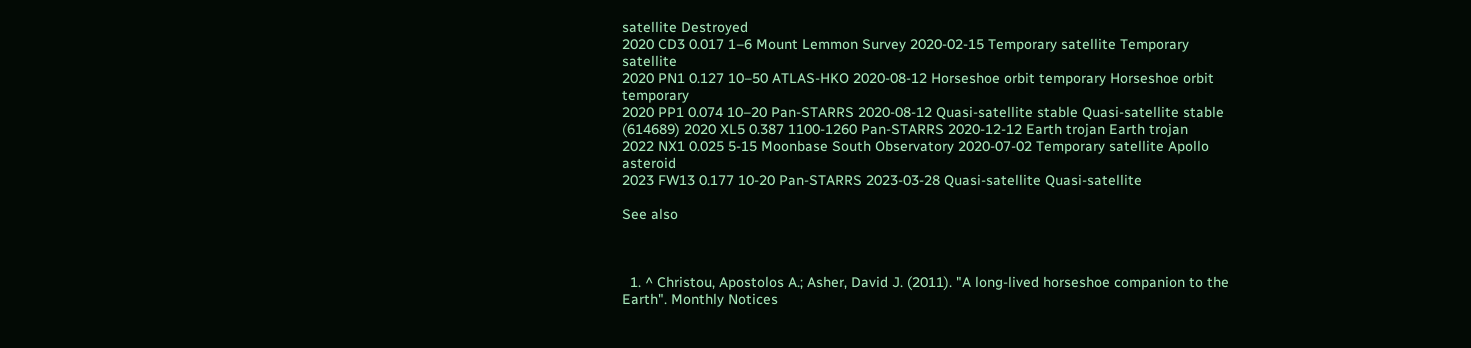satellite Destroyed
2020 CD3 0.017 1–6 Mount Lemmon Survey 2020-02-15 Temporary satellite Temporary satellite
2020 PN1 0.127 10–50 ATLAS-HKO 2020-08-12 Horseshoe orbit temporary Horseshoe orbit temporary
2020 PP1 0.074 10–20 Pan-STARRS 2020-08-12 Quasi-satellite stable Quasi-satellite stable
(614689) 2020 XL5 0.387 1100-1260 Pan-STARRS 2020-12-12 Earth trojan Earth trojan
2022 NX1 0.025 5-15 Moonbase South Observatory 2020-07-02 Temporary satellite Apollo asteroid
2023 FW13 0.177 10-20 Pan-STARRS 2023-03-28 Quasi-satellite Quasi-satellite

See also



  1. ^ Christou, Apostolos A.; Asher, David J. (2011). "A long-lived horseshoe companion to the Earth". Monthly Notices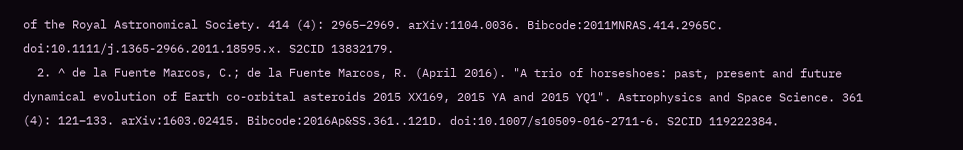of the Royal Astronomical Society. 414 (4): 2965–2969. arXiv:1104.0036. Bibcode:2011MNRAS.414.2965C. doi:10.1111/j.1365-2966.2011.18595.x. S2CID 13832179.
  2. ^ de la Fuente Marcos, C.; de la Fuente Marcos, R. (April 2016). "A trio of horseshoes: past, present and future dynamical evolution of Earth co-orbital asteroids 2015 XX169, 2015 YA and 2015 YQ1". Astrophysics and Space Science. 361 (4): 121–133. arXiv:1603.02415. Bibcode:2016Ap&SS.361..121D. doi:10.1007/s10509-016-2711-6. S2CID 119222384.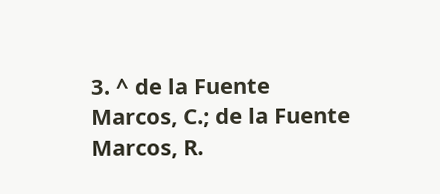3. ^ de la Fuente Marcos, C.; de la Fuente Marcos, R.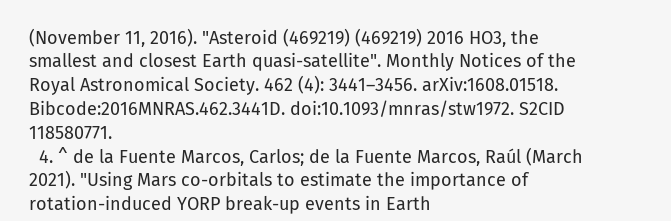(November 11, 2016). "Asteroid (469219) (469219) 2016 HO3, the smallest and closest Earth quasi-satellite". Monthly Notices of the Royal Astronomical Society. 462 (4): 3441–3456. arXiv:1608.01518. Bibcode:2016MNRAS.462.3441D. doi:10.1093/mnras/stw1972. S2CID 118580771.
  4. ^ de la Fuente Marcos, Carlos; de la Fuente Marcos, Raúl (March 2021). "Using Mars co-orbitals to estimate the importance of rotation-induced YORP break-up events in Earth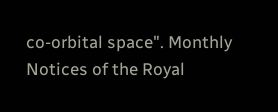co-orbital space". Monthly Notices of the Royal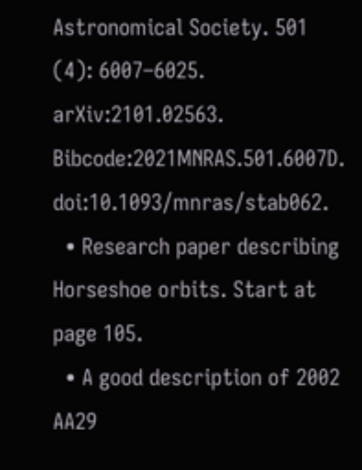Astronomical Society. 501 (4): 6007–6025. arXiv:2101.02563. Bibcode:2021MNRAS.501.6007D. doi:10.1093/mnras/stab062.
  • Research paper describing Horseshoe orbits. Start at page 105.
  • A good description of 2002 AA29